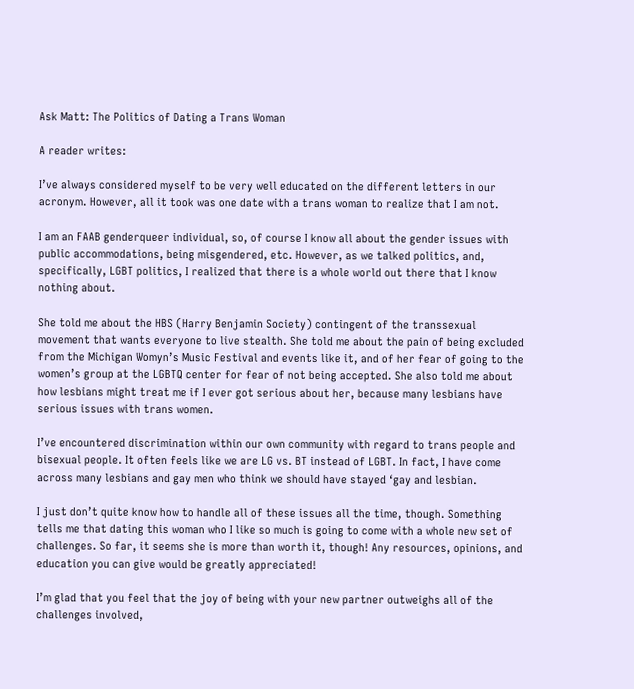Ask Matt: The Politics of Dating a Trans Woman

A reader writes:

I’ve always considered myself to be very well educated on the different letters in our acronym. However, all it took was one date with a trans woman to realize that I am not.

I am an FAAB genderqueer individual, so, of course I know all about the gender issues with public accommodations, being misgendered, etc. However, as we talked politics, and, specifically, LGBT politics, I realized that there is a whole world out there that I know nothing about.

She told me about the HBS (Harry Benjamin Society) contingent of the transsexual movement that wants everyone to live stealth. She told me about the pain of being excluded from the Michigan Womyn’s Music Festival and events like it, and of her fear of going to the women’s group at the LGBTQ center for fear of not being accepted. She also told me about how lesbians might treat me if I ever got serious about her, because many lesbians have serious issues with trans women.

I’ve encountered discrimination within our own community with regard to trans people and bisexual people. It often feels like we are LG vs. BT instead of LGBT. In fact, I have come across many lesbians and gay men who think we should have stayed ‘gay and lesbian.

I just don’t quite know how to handle all of these issues all the time, though. Something tells me that dating this woman who I like so much is going to come with a whole new set of challenges. So far, it seems she is more than worth it, though! Any resources, opinions, and education you can give would be greatly appreciated!

I’m glad that you feel that the joy of being with your new partner outweighs all of the challenges involved,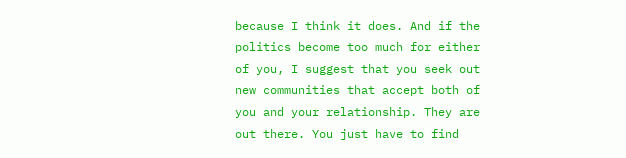because I think it does. And if the politics become too much for either of you, I suggest that you seek out new communities that accept both of you and your relationship. They are out there. You just have to find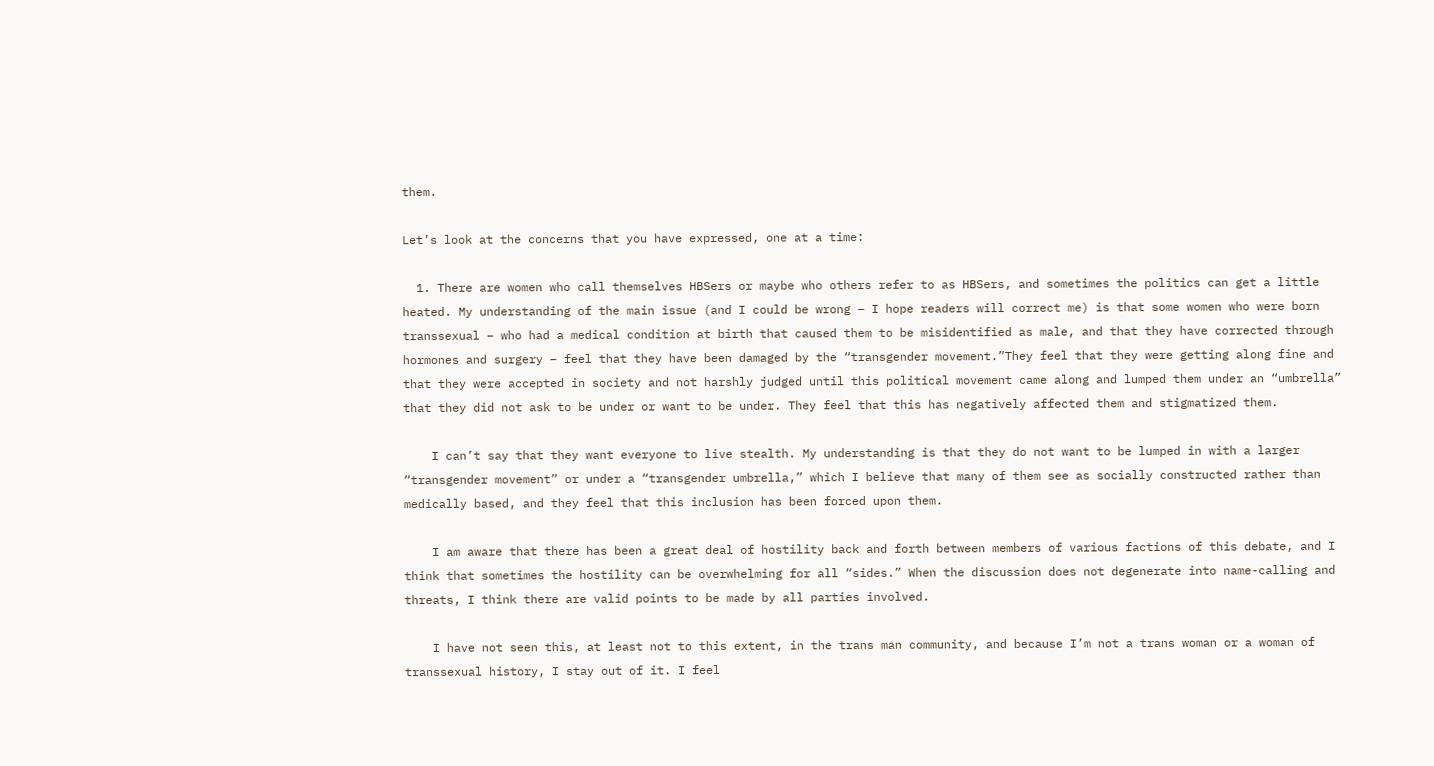them.

Let’s look at the concerns that you have expressed, one at a time:

  1. There are women who call themselves HBSers or maybe who others refer to as HBSers, and sometimes the politics can get a little heated. My understanding of the main issue (and I could be wrong – I hope readers will correct me) is that some women who were born transsexual – who had a medical condition at birth that caused them to be misidentified as male, and that they have corrected through hormones and surgery – feel that they have been damaged by the “transgender movement.”They feel that they were getting along fine and that they were accepted in society and not harshly judged until this political movement came along and lumped them under an “umbrella” that they did not ask to be under or want to be under. They feel that this has negatively affected them and stigmatized them.

    I can’t say that they want everyone to live stealth. My understanding is that they do not want to be lumped in with a larger “transgender movement” or under a “transgender umbrella,” which I believe that many of them see as socially constructed rather than medically based, and they feel that this inclusion has been forced upon them.

    I am aware that there has been a great deal of hostility back and forth between members of various factions of this debate, and I think that sometimes the hostility can be overwhelming for all “sides.” When the discussion does not degenerate into name-calling and threats, I think there are valid points to be made by all parties involved.

    I have not seen this, at least not to this extent, in the trans man community, and because I’m not a trans woman or a woman of transsexual history, I stay out of it. I feel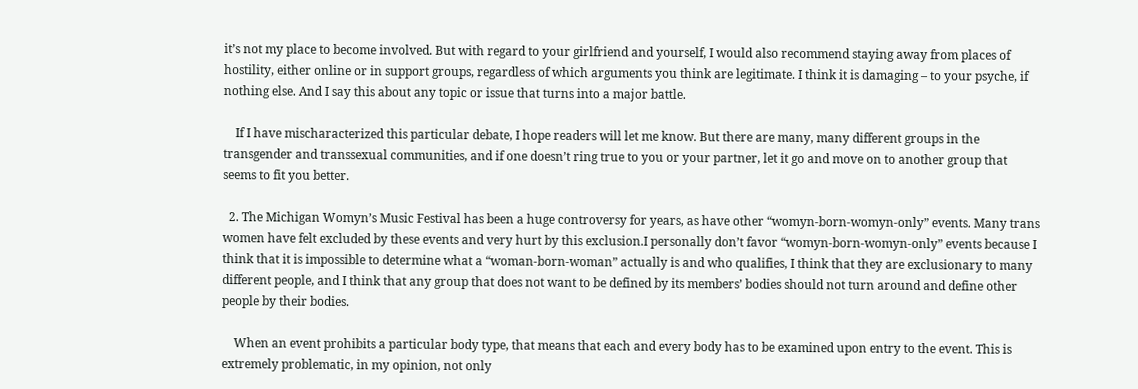it’s not my place to become involved. But with regard to your girlfriend and yourself, I would also recommend staying away from places of hostility, either online or in support groups, regardless of which arguments you think are legitimate. I think it is damaging – to your psyche, if nothing else. And I say this about any topic or issue that turns into a major battle.

    If I have mischaracterized this particular debate, I hope readers will let me know. But there are many, many different groups in the transgender and transsexual communities, and if one doesn’t ring true to you or your partner, let it go and move on to another group that seems to fit you better.

  2. The Michigan Womyn’s Music Festival has been a huge controversy for years, as have other “womyn-born-womyn-only” events. Many trans women have felt excluded by these events and very hurt by this exclusion.I personally don’t favor “womyn-born-womyn-only” events because I think that it is impossible to determine what a “woman-born-woman” actually is and who qualifies, I think that they are exclusionary to many different people, and I think that any group that does not want to be defined by its members’ bodies should not turn around and define other people by their bodies.

    When an event prohibits a particular body type, that means that each and every body has to be examined upon entry to the event. This is extremely problematic, in my opinion, not only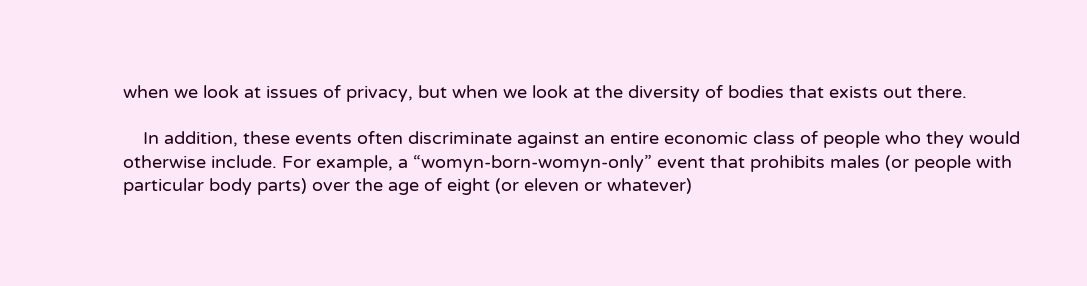when we look at issues of privacy, but when we look at the diversity of bodies that exists out there.

    In addition, these events often discriminate against an entire economic class of people who they would otherwise include. For example, a “womyn-born-womyn-only” event that prohibits males (or people with particular body parts) over the age of eight (or eleven or whatever)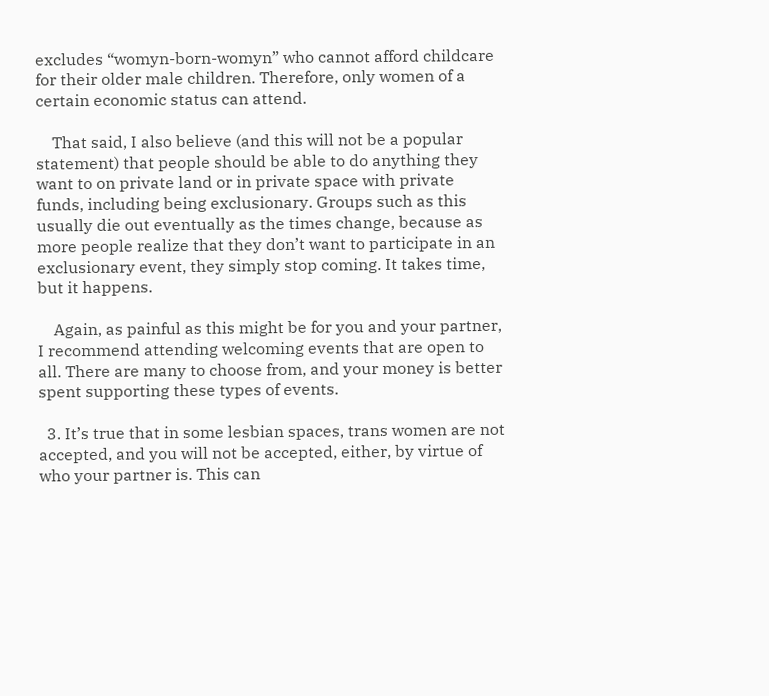excludes “womyn-born-womyn” who cannot afford childcare for their older male children. Therefore, only women of a certain economic status can attend.

    That said, I also believe (and this will not be a popular statement) that people should be able to do anything they want to on private land or in private space with private funds, including being exclusionary. Groups such as this usually die out eventually as the times change, because as more people realize that they don’t want to participate in an exclusionary event, they simply stop coming. It takes time, but it happens.

    Again, as painful as this might be for you and your partner, I recommend attending welcoming events that are open to all. There are many to choose from, and your money is better spent supporting these types of events.

  3. It’s true that in some lesbian spaces, trans women are not accepted, and you will not be accepted, either, by virtue of who your partner is. This can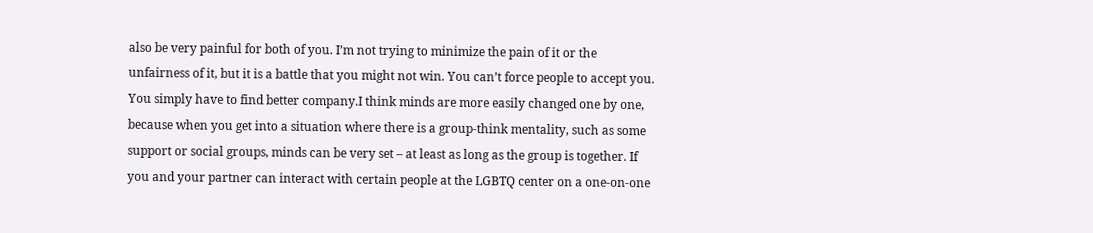also be very painful for both of you. I’m not trying to minimize the pain of it or the unfairness of it, but it is a battle that you might not win. You can’t force people to accept you. You simply have to find better company.I think minds are more easily changed one by one, because when you get into a situation where there is a group-think mentality, such as some support or social groups, minds can be very set – at least as long as the group is together. If you and your partner can interact with certain people at the LGBTQ center on a one-on-one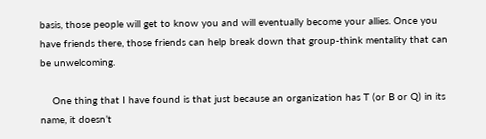basis, those people will get to know you and will eventually become your allies. Once you have friends there, those friends can help break down that group-think mentality that can be unwelcoming.

    One thing that I have found is that just because an organization has T (or B or Q) in its name, it doesn’t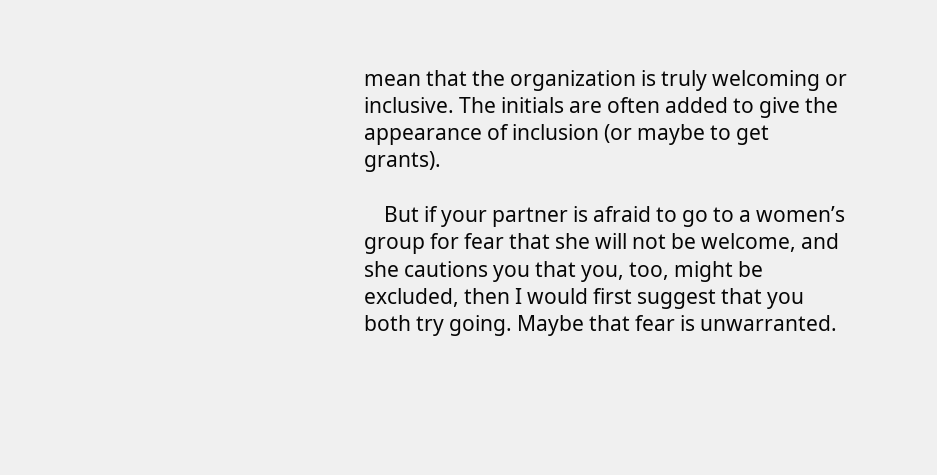mean that the organization is truly welcoming or inclusive. The initials are often added to give the appearance of inclusion (or maybe to get grants).

    But if your partner is afraid to go to a women’s group for fear that she will not be welcome, and she cautions you that you, too, might be excluded, then I would first suggest that you both try going. Maybe that fear is unwarranted.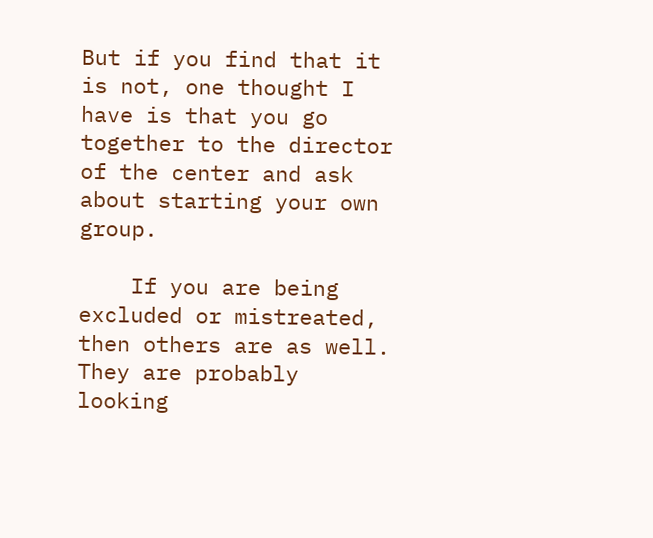But if you find that it is not, one thought I have is that you go together to the director of the center and ask about starting your own group.

    If you are being excluded or mistreated, then others are as well. They are probably looking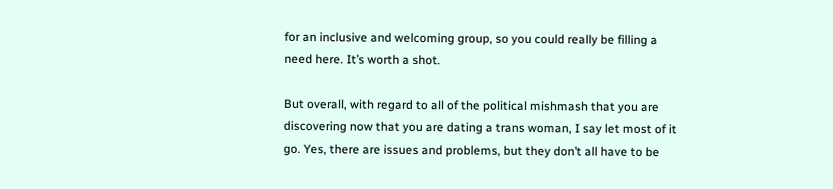for an inclusive and welcoming group, so you could really be filling a need here. It’s worth a shot.

But overall, with regard to all of the political mishmash that you are discovering now that you are dating a trans woman, I say let most of it go. Yes, there are issues and problems, but they don’t all have to be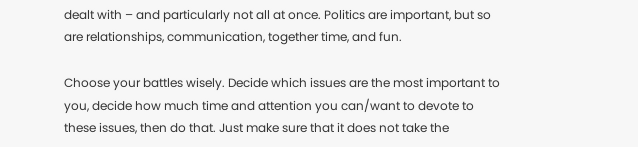dealt with – and particularly not all at once. Politics are important, but so are relationships, communication, together time, and fun.

Choose your battles wisely. Decide which issues are the most important to you, decide how much time and attention you can/want to devote to these issues, then do that. Just make sure that it does not take the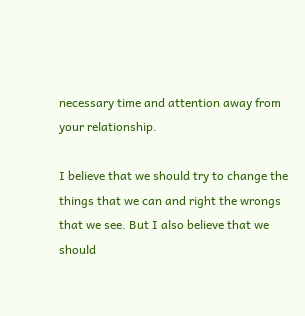necessary time and attention away from your relationship.

I believe that we should try to change the things that we can and right the wrongs that we see. But I also believe that we should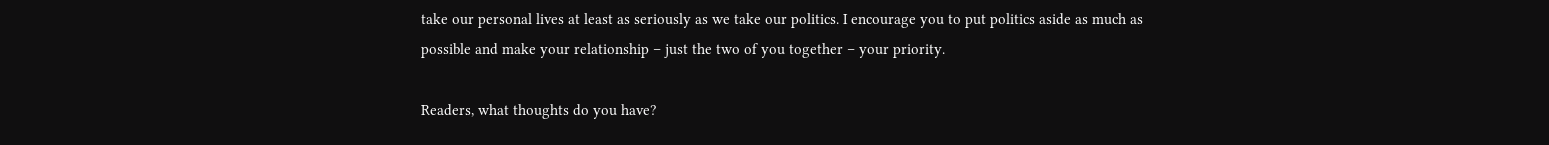take our personal lives at least as seriously as we take our politics. I encourage you to put politics aside as much as possible and make your relationship – just the two of you together – your priority.

Readers, what thoughts do you have?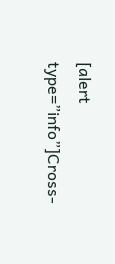[alert type=”info”]Cross-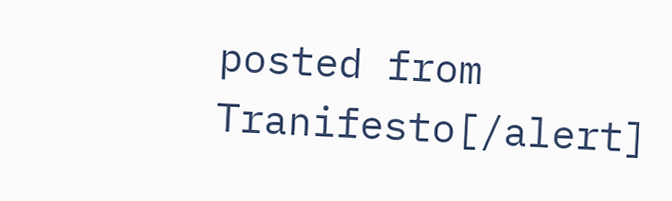posted from Tranifesto[/alert]